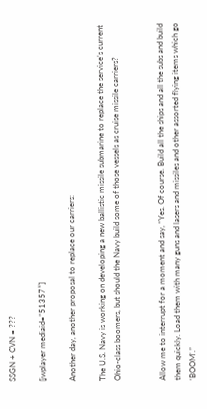SSGN + CVN = ???

[jwplayer mediaid=”51357″]

Another day, another proposal to replace our carriers:

The U.S. Navy is working on developing a new ballistic missile submarine to replace the service’s current Ohio-class boomers, but should the Navy build some of those vessels as cruise missile carriers?


Allow me to interrupt for a moment and say, “Yes. Of course. Build all the ships and all the subs and build them quickly. Load them with many guns and lasers and missiles and other assorted flying items which go ‘BOOM’.”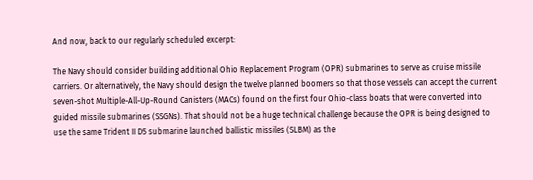And now, back to our regularly scheduled excerpt:

The Navy should consider building additional Ohio Replacement Program (OPR) submarines to serve as cruise missile carriers. Or alternatively, the Navy should design the twelve planned boomers so that those vessels can accept the current seven-shot Multiple-All-Up-Round Canisters (MACs) found on the first four Ohio-class boats that were converted into guided missile submarines (SSGNs). That should not be a huge technical challenge because the OPR is being designed to use the same Trident II D5 submarine launched ballistic missiles (SLBM) as the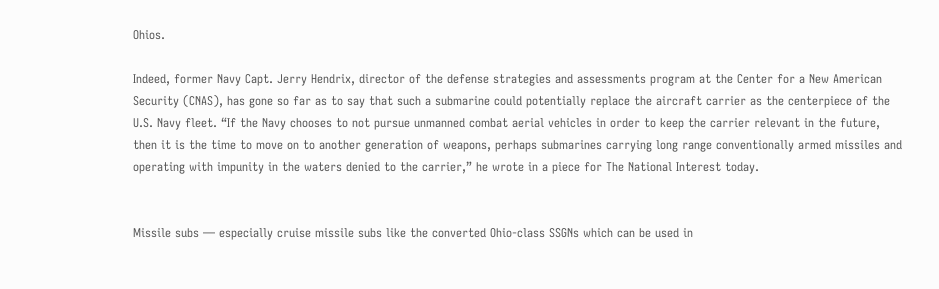Ohios.

Indeed, former Navy Capt. Jerry Hendrix, director of the defense strategies and assessments program at the Center for a New American Security (CNAS), has gone so far as to say that such a submarine could potentially replace the aircraft carrier as the centerpiece of the U.S. Navy fleet. “If the Navy chooses to not pursue unmanned combat aerial vehicles in order to keep the carrier relevant in the future, then it is the time to move on to another generation of weapons, perhaps submarines carrying long range conventionally armed missiles and operating with impunity in the waters denied to the carrier,” he wrote in a piece for The National Interest today.


Missile subs — especially cruise missile subs like the converted Ohio-class SSGNs which can be used in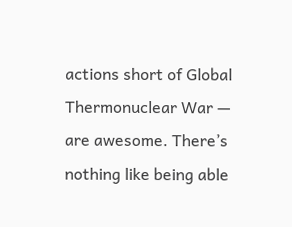actions short of Global Thermonuclear War — are awesome. There’s nothing like being able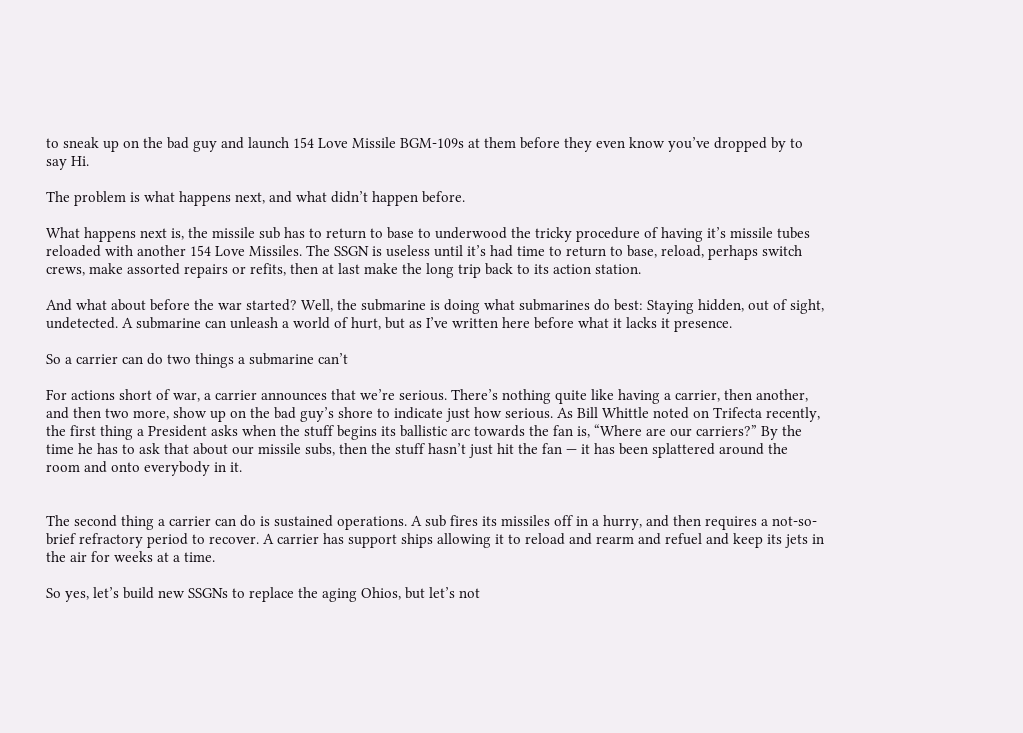to sneak up on the bad guy and launch 154 Love Missile BGM-109s at them before they even know you’ve dropped by to say Hi.

The problem is what happens next, and what didn’t happen before.

What happens next is, the missile sub has to return to base to underwood the tricky procedure of having it’s missile tubes reloaded with another 154 Love Missiles. The SSGN is useless until it’s had time to return to base, reload, perhaps switch crews, make assorted repairs or refits, then at last make the long trip back to its action station.

And what about before the war started? Well, the submarine is doing what submarines do best: Staying hidden, out of sight, undetected. A submarine can unleash a world of hurt, but as I’ve written here before what it lacks it presence.

So a carrier can do two things a submarine can’t

For actions short of war, a carrier announces that we’re serious. There’s nothing quite like having a carrier, then another, and then two more, show up on the bad guy’s shore to indicate just how serious. As Bill Whittle noted on Trifecta recently, the first thing a President asks when the stuff begins its ballistic arc towards the fan is, “Where are our carriers?” By the time he has to ask that about our missile subs, then the stuff hasn’t just hit the fan — it has been splattered around the room and onto everybody in it.


The second thing a carrier can do is sustained operations. A sub fires its missiles off in a hurry, and then requires a not-so-brief refractory period to recover. A carrier has support ships allowing it to reload and rearm and refuel and keep its jets in the air for weeks at a time.

So yes, let’s build new SSGNs to replace the aging Ohios, but let’s not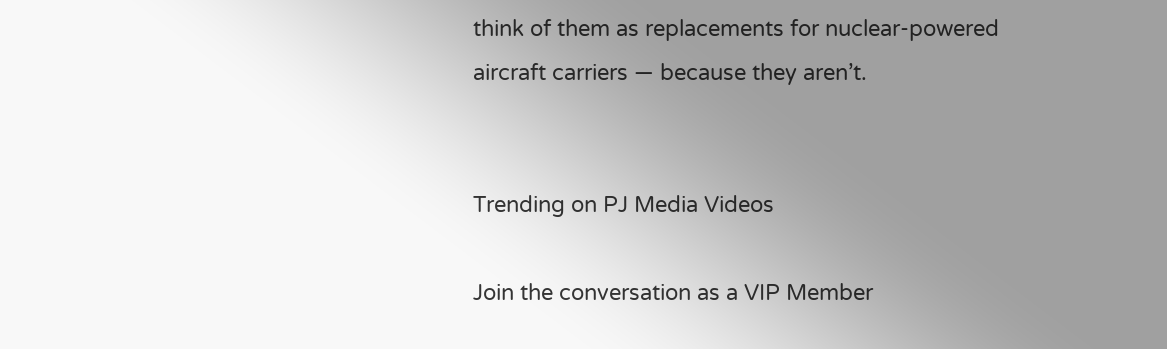think of them as replacements for nuclear-powered aircraft carriers — because they aren’t.


Trending on PJ Media Videos

Join the conversation as a VIP Member